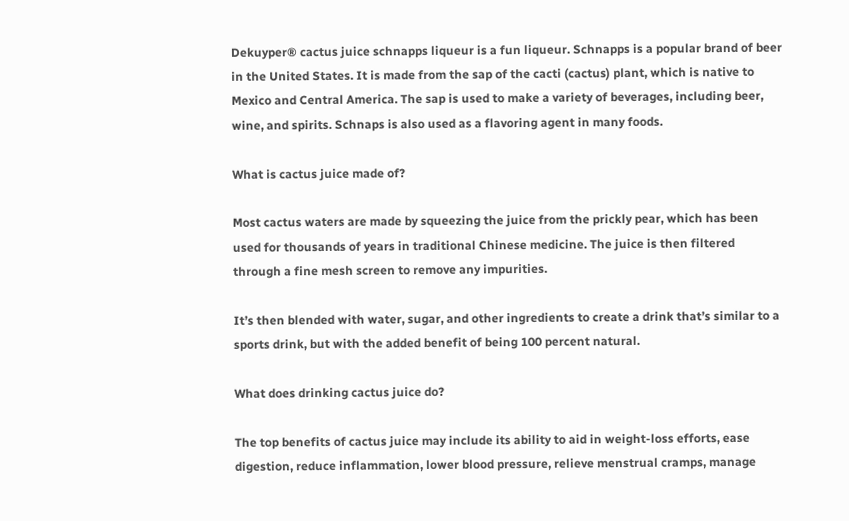Dekuyper® cactus juice schnapps liqueur is a fun liqueur. Schnapps is a popular brand of beer in the United States. It is made from the sap of the cacti (cactus) plant, which is native to Mexico and Central America. The sap is used to make a variety of beverages, including beer, wine, and spirits. Schnaps is also used as a flavoring agent in many foods.

What is cactus juice made of?

Most cactus waters are made by squeezing the juice from the prickly pear, which has been used for thousands of years in traditional Chinese medicine. The juice is then filtered through a fine mesh screen to remove any impurities.

It’s then blended with water, sugar, and other ingredients to create a drink that’s similar to a sports drink, but with the added benefit of being 100 percent natural.

What does drinking cactus juice do?

The top benefits of cactus juice may include its ability to aid in weight-loss efforts, ease digestion, reduce inflammation, lower blood pressure, relieve menstrual cramps, manage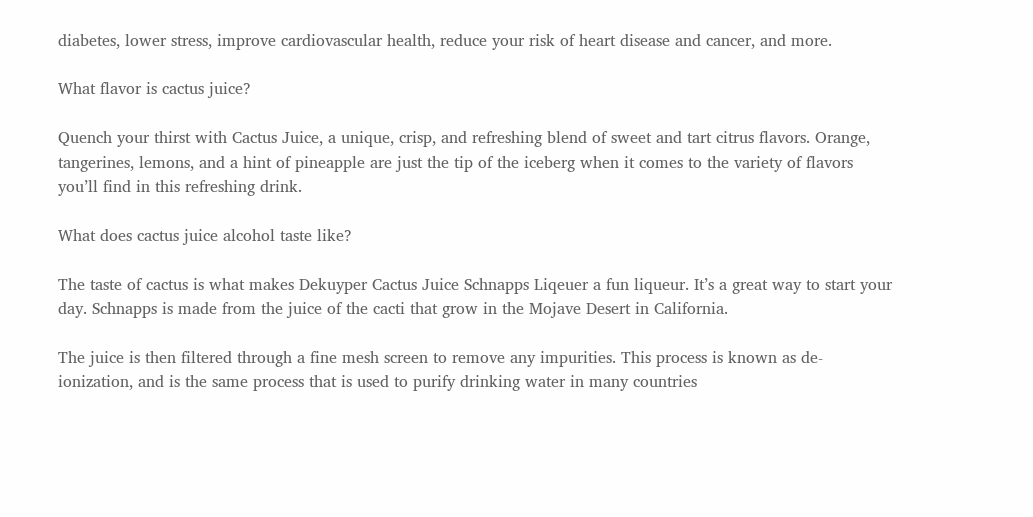diabetes, lower stress, improve cardiovascular health, reduce your risk of heart disease and cancer, and more.

What flavor is cactus juice?

Quench your thirst with Cactus Juice, a unique, crisp, and refreshing blend of sweet and tart citrus flavors. Orange, tangerines, lemons, and a hint of pineapple are just the tip of the iceberg when it comes to the variety of flavors you’ll find in this refreshing drink.

What does cactus juice alcohol taste like?

The taste of cactus is what makes Dekuyper Cactus Juice Schnapps Liqeuer a fun liqueur. It’s a great way to start your day. Schnapps is made from the juice of the cacti that grow in the Mojave Desert in California.

The juice is then filtered through a fine mesh screen to remove any impurities. This process is known as de-ionization, and is the same process that is used to purify drinking water in many countries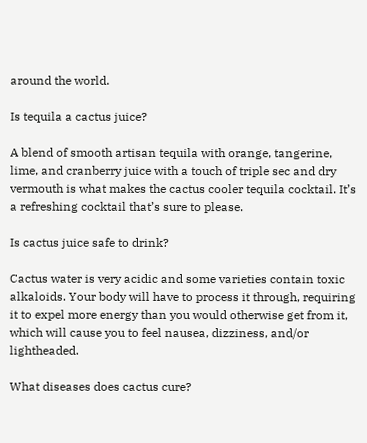around the world.

Is tequila a cactus juice?

A blend of smooth artisan tequila with orange, tangerine, lime, and cranberry juice with a touch of triple sec and dry vermouth is what makes the cactus cooler tequila cocktail. It’s a refreshing cocktail that’s sure to please.

Is cactus juice safe to drink?

Cactus water is very acidic and some varieties contain toxic alkaloids. Your body will have to process it through, requiring it to expel more energy than you would otherwise get from it, which will cause you to feel nausea, dizziness, and/or lightheaded.

What diseases does cactus cure?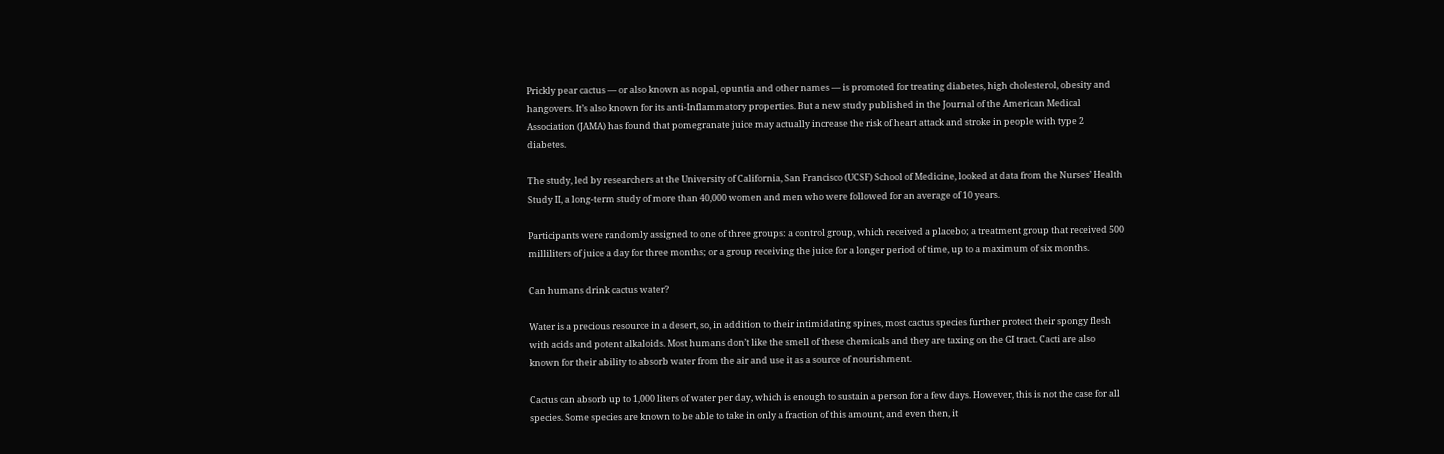Prickly pear cactus — or also known as nopal, opuntia and other names — is promoted for treating diabetes, high cholesterol, obesity and hangovers. It’s also known for its anti-Inflammatory properties. But a new study published in the Journal of the American Medical Association (JAMA) has found that pomegranate juice may actually increase the risk of heart attack and stroke in people with type 2 diabetes.

The study, led by researchers at the University of California, San Francisco (UCSF) School of Medicine, looked at data from the Nurses’ Health Study II, a long-term study of more than 40,000 women and men who were followed for an average of 10 years.

Participants were randomly assigned to one of three groups: a control group, which received a placebo; a treatment group that received 500 milliliters of juice a day for three months; or a group receiving the juice for a longer period of time, up to a maximum of six months.

Can humans drink cactus water?

Water is a precious resource in a desert, so, in addition to their intimidating spines, most cactus species further protect their spongy flesh with acids and potent alkaloids. Most humans don’t like the smell of these chemicals and they are taxing on the GI tract. Cacti are also known for their ability to absorb water from the air and use it as a source of nourishment.

Cactus can absorb up to 1,000 liters of water per day, which is enough to sustain a person for a few days. However, this is not the case for all species. Some species are known to be able to take in only a fraction of this amount, and even then, it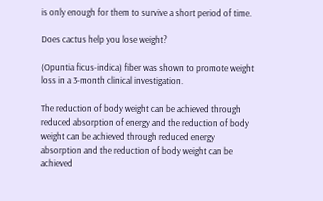is only enough for them to survive a short period of time.

Does cactus help you lose weight?

(Opuntia ficus-indica) fiber was shown to promote weight loss in a 3-month clinical investigation.

The reduction of body weight can be achieved through reduced absorption of energy and the reduction of body weight can be achieved through reduced energy absorption and the reduction of body weight can be achieved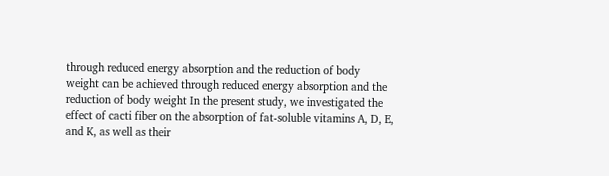through reduced energy absorption and the reduction of body weight can be achieved through reduced energy absorption and the reduction of body weight In the present study, we investigated the effect of cacti fiber on the absorption of fat-soluble vitamins A, D, E, and K, as well as their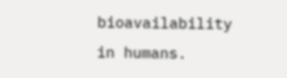bioavailability in humans.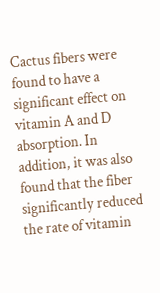Cactus fibers were found to have a significant effect on vitamin A and D absorption. In addition, it was also found that the fiber significantly reduced the rate of vitamin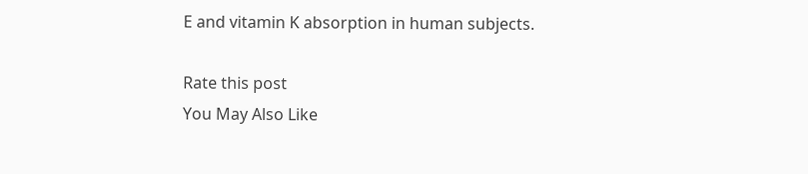E and vitamin K absorption in human subjects.

Rate this post
You May Also Like